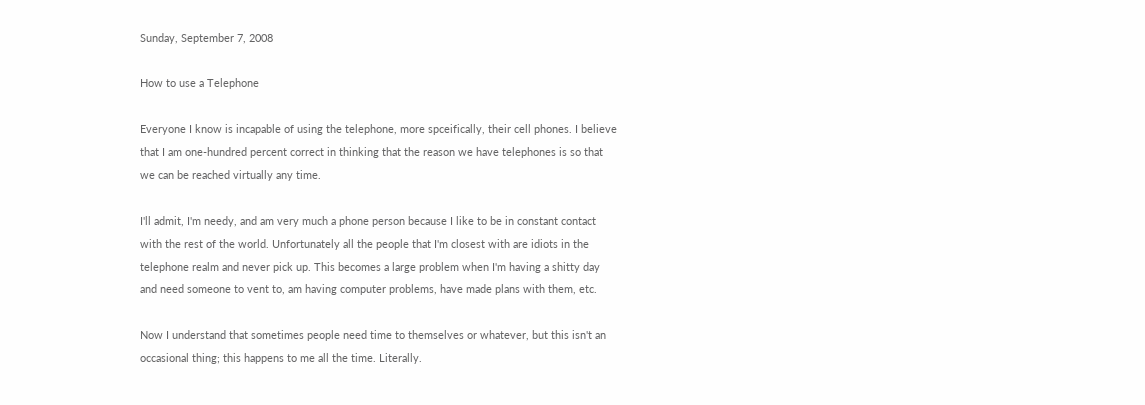Sunday, September 7, 2008

How to use a Telephone

Everyone I know is incapable of using the telephone, more spceifically, their cell phones. I believe that I am one-hundred percent correct in thinking that the reason we have telephones is so that we can be reached virtually any time.

I'll admit, I'm needy, and am very much a phone person because I like to be in constant contact with the rest of the world. Unfortunately all the people that I'm closest with are idiots in the telephone realm and never pick up. This becomes a large problem when I'm having a shitty day and need someone to vent to, am having computer problems, have made plans with them, etc.

Now I understand that sometimes people need time to themselves or whatever, but this isn't an occasional thing; this happens to me all the time. Literally.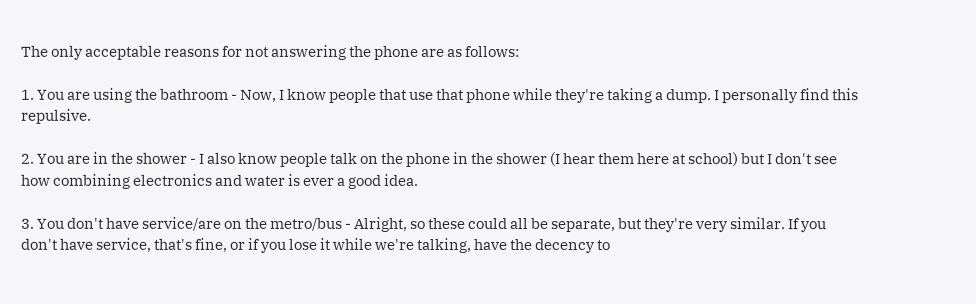The only acceptable reasons for not answering the phone are as follows:

1. You are using the bathroom - Now, I know people that use that phone while they're taking a dump. I personally find this repulsive.

2. You are in the shower - I also know people talk on the phone in the shower (I hear them here at school) but I don't see how combining electronics and water is ever a good idea.

3. You don't have service/are on the metro/bus - Alright, so these could all be separate, but they're very similar. If you don't have service, that's fine, or if you lose it while we're talking, have the decency to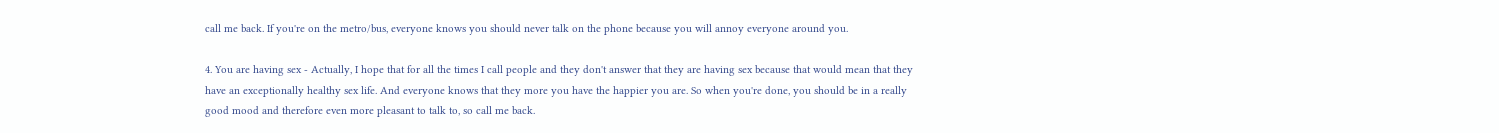call me back. If you're on the metro/bus, everyone knows you should never talk on the phone because you will annoy everyone around you.

4. You are having sex - Actually, I hope that for all the times I call people and they don't answer that they are having sex because that would mean that they have an exceptionally healthy sex life. And everyone knows that they more you have the happier you are. So when you're done, you should be in a really good mood and therefore even more pleasant to talk to, so call me back.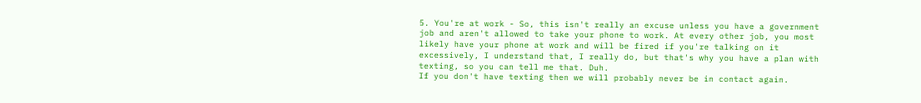5. You're at work - So, this isn't really an excuse unless you have a government job and aren't allowed to take your phone to work. At every other job, you most likely have your phone at work and will be fired if you're talking on it excessively, I understand that, I really do, but that's why you have a plan with texting, so you can tell me that. Duh.
If you don't have texting then we will probably never be in contact again.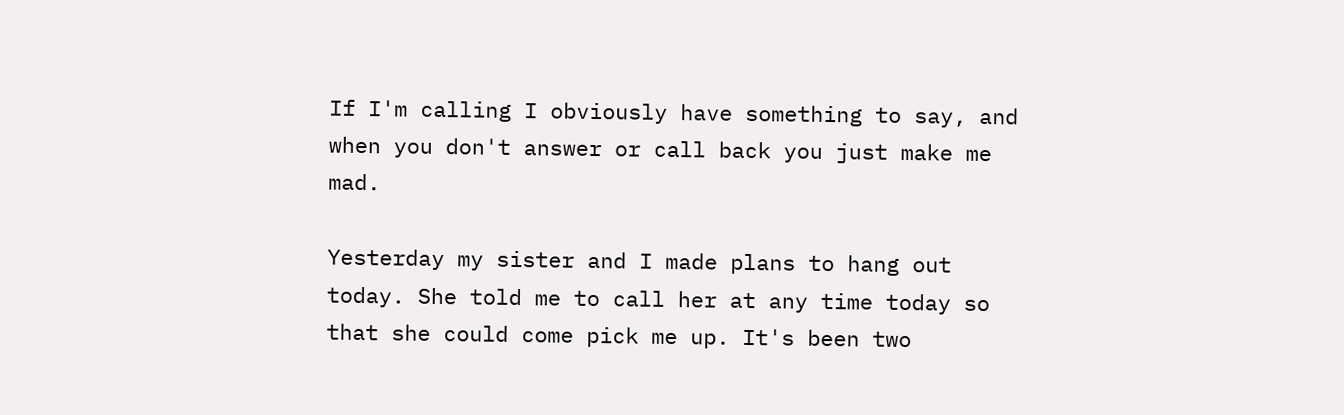If I'm calling I obviously have something to say, and when you don't answer or call back you just make me mad.

Yesterday my sister and I made plans to hang out today. She told me to call her at any time today so that she could come pick me up. It's been two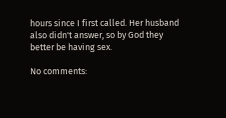hours since I first called. Her husband also didn't answer, so by God they better be having sex.

No comments: